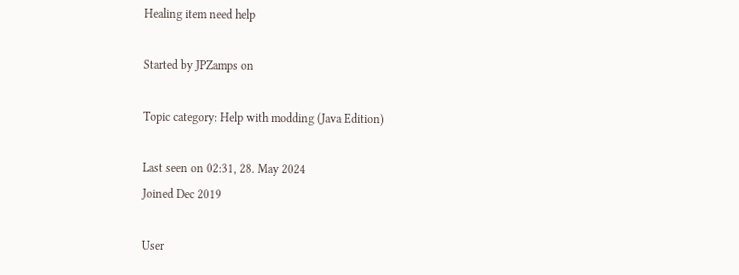Healing item need help

Started by JPZamps on

Topic category: Help with modding (Java Edition)

Last seen on 02:31, 28. May 2024
Joined Dec 2019

User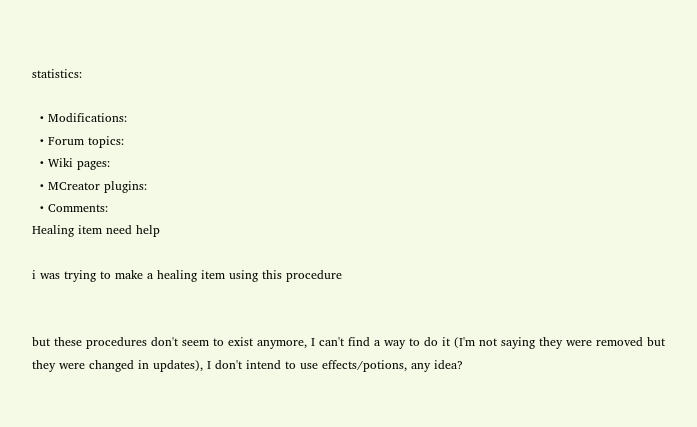statistics:

  • Modifications:
  • Forum topics:
  • Wiki pages:
  • MCreator plugins:
  • Comments:
Healing item need help

i was trying to make a healing item using this procedure


but these procedures don't seem to exist anymore, I can't find a way to do it (I'm not saying they were removed but they were changed in updates), I don't intend to use effects/potions, any idea?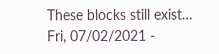These blocks still exist…
Fri, 07/02/2021 -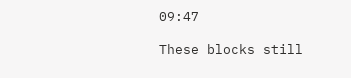09:47

These blocks still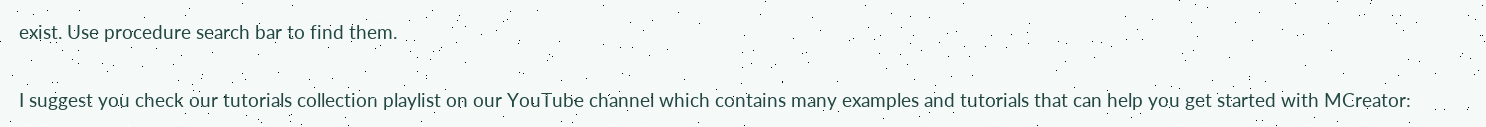exist. Use procedure search bar to find them.

I suggest you check our tutorials collection playlist on our YouTube channel which contains many examples and tutorials that can help you get started with MCreator: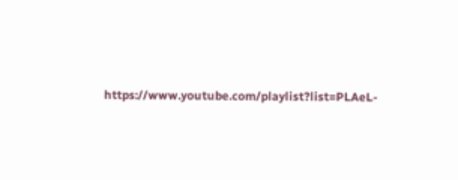https://www.youtube.com/playlist?list=PLAeL-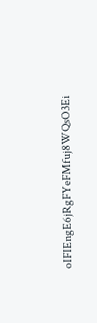oIFIEngE6jRgFYeFMfuj8WQsO3Ei